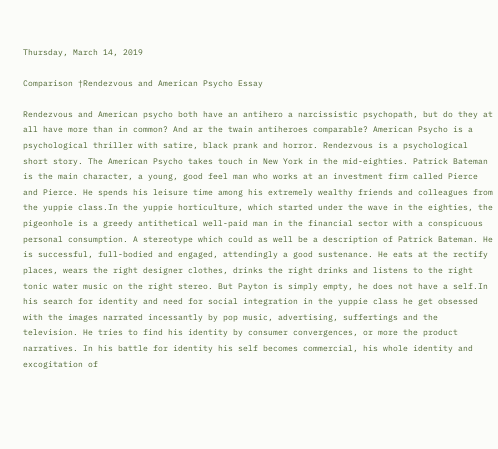Thursday, March 14, 2019

Comparison †Rendezvous and American Psycho Essay

Rendezvous and American psycho both have an antihero a narcissistic psychopath, but do they at all have more than in common? And ar the twain antiheroes comparable? American Psycho is a psychological thriller with satire, black prank and horror. Rendezvous is a psychological short story. The American Psycho takes touch in New York in the mid-eighties. Patrick Bateman is the main character, a young, good feel man who works at an investment firm called Pierce and Pierce. He spends his leisure time among his extremely wealthy friends and colleagues from the yuppie class.In the yuppie horticulture, which started under the wave in the eighties, the pigeonhole is a greedy antithetical well-paid man in the financial sector with a conspicuous personal consumption. A stereotype which could as well be a description of Patrick Bateman. He is successful, full-bodied and engaged, attendingly a good sustenance. He eats at the rectify places, wears the right designer clothes, drinks the right drinks and listens to the right tonic water music on the right stereo. But Payton is simply empty, he does not have a self.In his search for identity and need for social integration in the yuppie class he get obsessed with the images narrated incessantly by pop music, advertising, suffertings and the television. He tries to find his identity by consumer convergences, or more the product narratives. In his battle for identity his self becomes commercial, his whole identity and excogitation of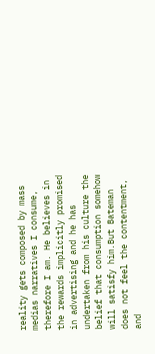reality gets composed by mass medias narratives I consume, therefore I am. He believes in the rewards implicitly promised in advertising and he has undertaken from his culture the belief that consumption somehow will satisfy him.But Bateman does not feel the contentment, and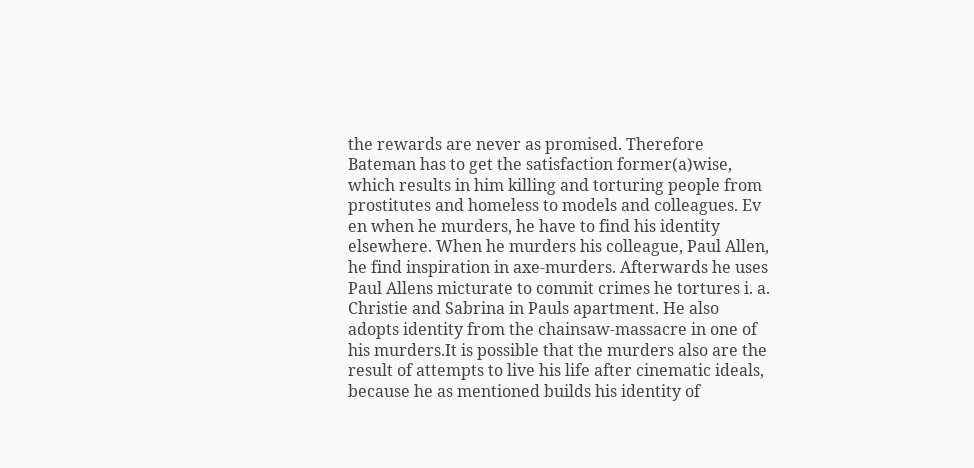the rewards are never as promised. Therefore Bateman has to get the satisfaction former(a)wise, which results in him killing and torturing people from prostitutes and homeless to models and colleagues. Ev en when he murders, he have to find his identity elsewhere. When he murders his colleague, Paul Allen, he find inspiration in axe-murders. Afterwards he uses Paul Allens micturate to commit crimes he tortures i. a. Christie and Sabrina in Pauls apartment. He also adopts identity from the chainsaw-massacre in one of his murders.It is possible that the murders also are the result of attempts to live his life after cinematic ideals, because he as mentioned builds his identity of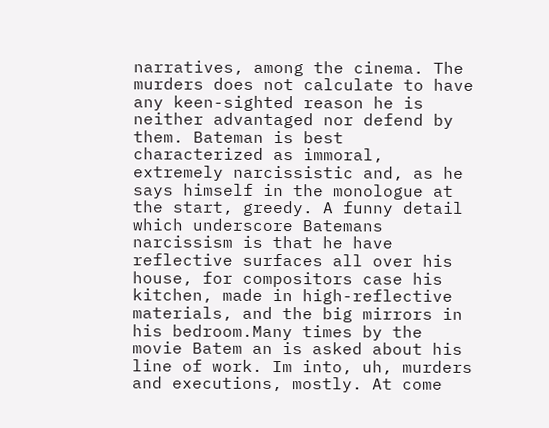narratives, among the cinema. The murders does not calculate to have any keen-sighted reason he is neither advantaged nor defend by them. Bateman is best characterized as immoral, extremely narcissistic and, as he says himself in the monologue at the start, greedy. A funny detail which underscore Batemans narcissism is that he have reflective surfaces all over his house, for compositors case his kitchen, made in high-reflective materials, and the big mirrors in his bedroom.Many times by the movie Batem an is asked about his line of work. Im into, uh, murders and executions, mostly. At come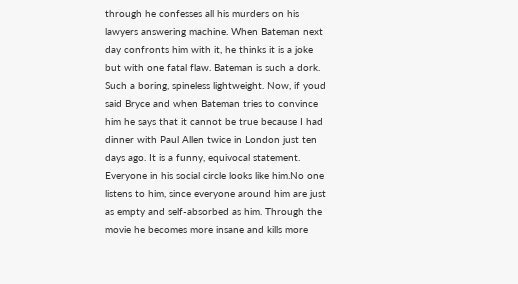through he confesses all his murders on his lawyers answering machine. When Bateman next day confronts him with it, he thinks it is a joke but with one fatal flaw. Bateman is such a dork. Such a boring, spineless lightweight. Now, if youd said Bryce and when Bateman tries to convince him he says that it cannot be true because I had dinner with Paul Allen twice in London just ten days ago. It is a funny, equivocal statement. Everyone in his social circle looks like him.No one listens to him, since everyone around him are just as empty and self-absorbed as him. Through the movie he becomes more insane and kills more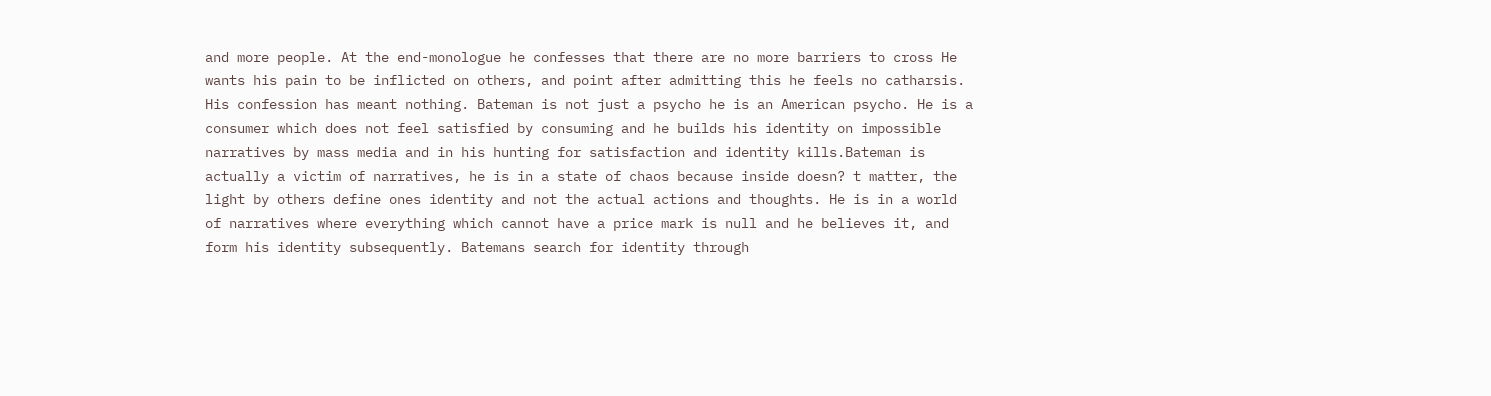and more people. At the end-monologue he confesses that there are no more barriers to cross He wants his pain to be inflicted on others, and point after admitting this he feels no catharsis. His confession has meant nothing. Bateman is not just a psycho he is an American psycho. He is a consumer which does not feel satisfied by consuming and he builds his identity on impossible narratives by mass media and in his hunting for satisfaction and identity kills.Bateman is actually a victim of narratives, he is in a state of chaos because inside doesn? t matter, the light by others define ones identity and not the actual actions and thoughts. He is in a world of narratives where everything which cannot have a price mark is null and he believes it, and form his identity subsequently. Batemans search for identity through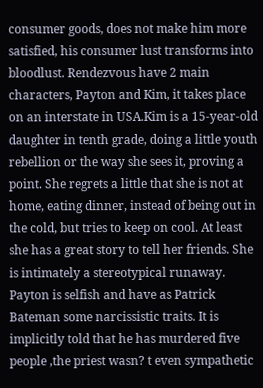consumer goods, does not make him more satisfied, his consumer lust transforms into bloodlust. Rendezvous have 2 main characters, Payton and Kim, it takes place on an interstate in USA.Kim is a 15-year-old daughter in tenth grade, doing a little youth rebellion or the way she sees it, proving a point. She regrets a little that she is not at home, eating dinner, instead of being out in the cold, but tries to keep on cool. At least she has a great story to tell her friends. She is intimately a stereotypical runaway. Payton is selfish and have as Patrick Bateman some narcissistic traits. It is implicitly told that he has murdered five people ,the priest wasn? t even sympathetic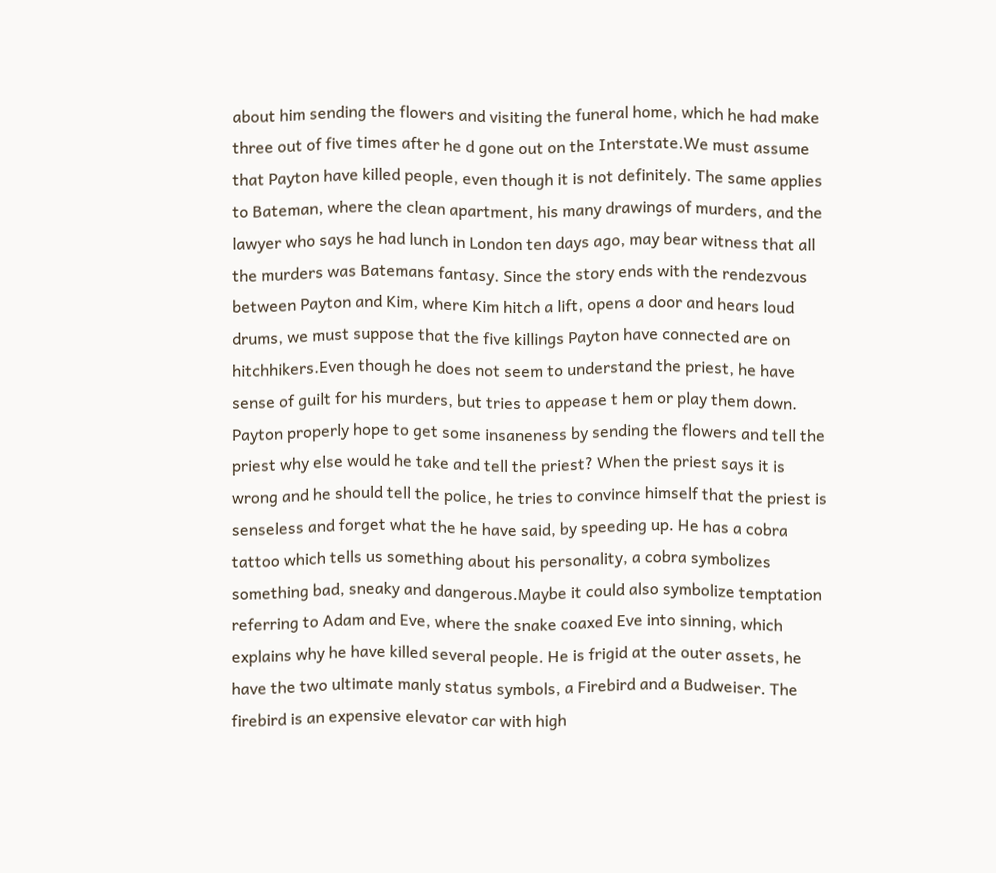about him sending the flowers and visiting the funeral home, which he had make three out of five times after he d gone out on the Interstate.We must assume that Payton have killed people, even though it is not definitely. The same applies to Bateman, where the clean apartment, his many drawings of murders, and the lawyer who says he had lunch in London ten days ago, may bear witness that all the murders was Batemans fantasy. Since the story ends with the rendezvous between Payton and Kim, where Kim hitch a lift, opens a door and hears loud drums, we must suppose that the five killings Payton have connected are on hitchhikers.Even though he does not seem to understand the priest, he have sense of guilt for his murders, but tries to appease t hem or play them down. Payton properly hope to get some insaneness by sending the flowers and tell the priest why else would he take and tell the priest? When the priest says it is wrong and he should tell the police, he tries to convince himself that the priest is senseless and forget what the he have said, by speeding up. He has a cobra tattoo which tells us something about his personality, a cobra symbolizes something bad, sneaky and dangerous.Maybe it could also symbolize temptation referring to Adam and Eve, where the snake coaxed Eve into sinning, which explains why he have killed several people. He is frigid at the outer assets, he have the two ultimate manly status symbols, a Firebird and a Budweiser. The firebird is an expensive elevator car with high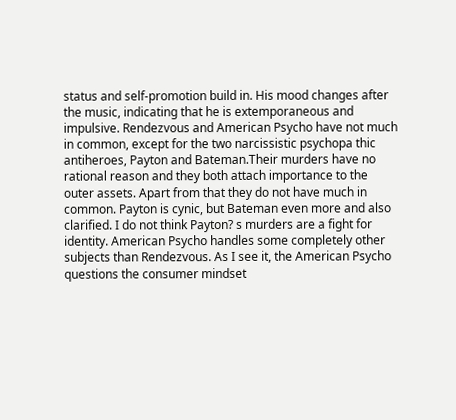status and self-promotion build in. His mood changes after the music, indicating that he is extemporaneous and impulsive. Rendezvous and American Psycho have not much in common, except for the two narcissistic psychopa thic antiheroes, Payton and Bateman.Their murders have no rational reason and they both attach importance to the outer assets. Apart from that they do not have much in common. Payton is cynic, but Bateman even more and also clarified. I do not think Payton? s murders are a fight for identity. American Psycho handles some completely other subjects than Rendezvous. As I see it, the American Psycho questions the consumer mindset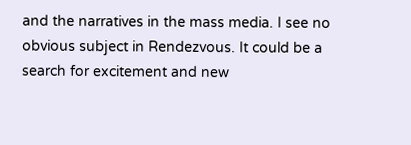and the narratives in the mass media. I see no obvious subject in Rendezvous. It could be a search for excitement and new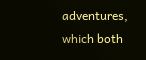adventures, which both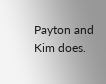Payton and Kim does.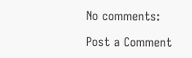No comments:

Post a Comment